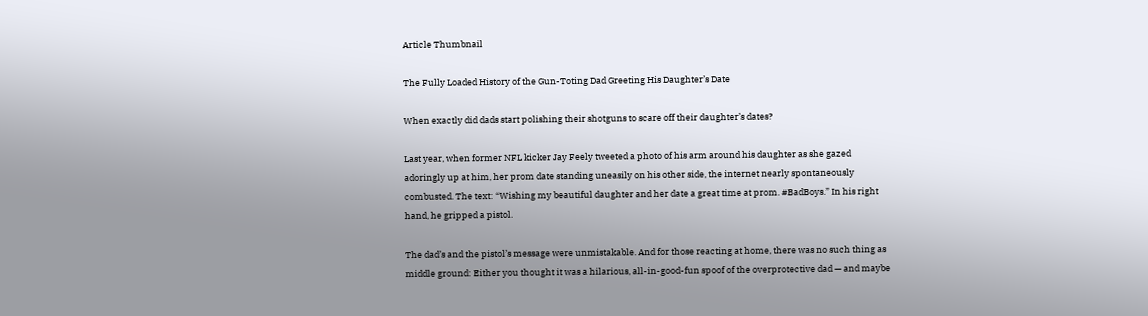Article Thumbnail

The Fully Loaded History of the Gun-Toting Dad Greeting His Daughter’s Date

When exactly did dads start polishing their shotguns to scare off their daughter’s dates?

Last year, when former NFL kicker Jay Feely tweeted a photo of his arm around his daughter as she gazed adoringly up at him, her prom date standing uneasily on his other side, the internet nearly spontaneously combusted. The text: “Wishing my beautiful daughter and her date a great time at prom. #BadBoys.” In his right hand, he gripped a pistol.

The dad’s and the pistol’s message were unmistakable. And for those reacting at home, there was no such thing as middle ground: Either you thought it was a hilarious, all-in-good-fun spoof of the overprotective dad — and maybe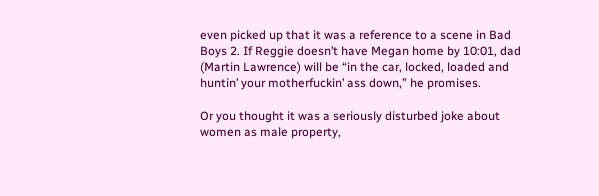even picked up that it was a reference to a scene in Bad Boys 2. If Reggie doesn’t have Megan home by 10:01, dad (Martin Lawrence) will be “in the car, locked, loaded and huntin’ your motherfuckin’ ass down,” he promises.

Or you thought it was a seriously disturbed joke about women as male property,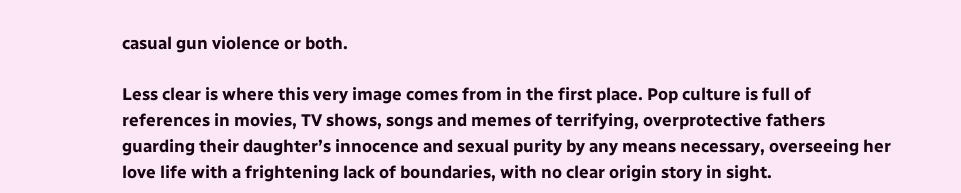casual gun violence or both.

Less clear is where this very image comes from in the first place. Pop culture is full of references in movies, TV shows, songs and memes of terrifying, overprotective fathers guarding their daughter’s innocence and sexual purity by any means necessary, overseeing her love life with a frightening lack of boundaries, with no clear origin story in sight.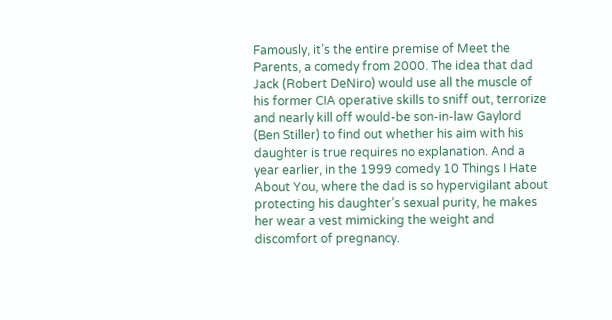Famously, it’s the entire premise of Meet the Parents, a comedy from 2000. The idea that dad Jack (Robert DeNiro) would use all the muscle of his former CIA operative skills to sniff out, terrorize and nearly kill off would-be son-in-law Gaylord (Ben Stiller) to find out whether his aim with his daughter is true requires no explanation. And a year earlier, in the 1999 comedy 10 Things I Hate About You, where the dad is so hypervigilant about protecting his daughter’s sexual purity, he makes her wear a vest mimicking the weight and discomfort of pregnancy.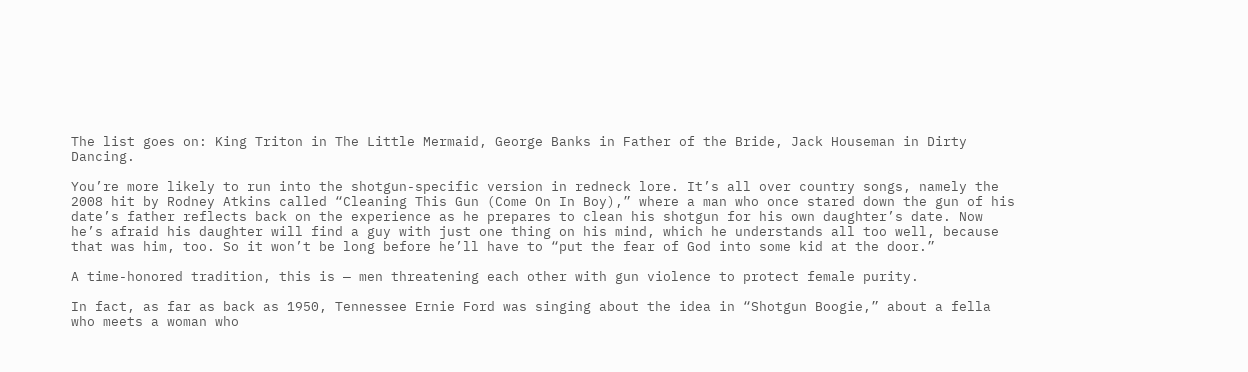The list goes on: King Triton in The Little Mermaid, George Banks in Father of the Bride, Jack Houseman in Dirty Dancing.

You’re more likely to run into the shotgun-specific version in redneck lore. It’s all over country songs, namely the 2008 hit by Rodney Atkins called “Cleaning This Gun (Come On In Boy),” where a man who once stared down the gun of his date’s father reflects back on the experience as he prepares to clean his shotgun for his own daughter’s date. Now he’s afraid his daughter will find a guy with just one thing on his mind, which he understands all too well, because that was him, too. So it won’t be long before he’ll have to “put the fear of God into some kid at the door.”

A time-honored tradition, this is — men threatening each other with gun violence to protect female purity.

In fact, as far as back as 1950, Tennessee Ernie Ford was singing about the idea in “Shotgun Boogie,” about a fella who meets a woman who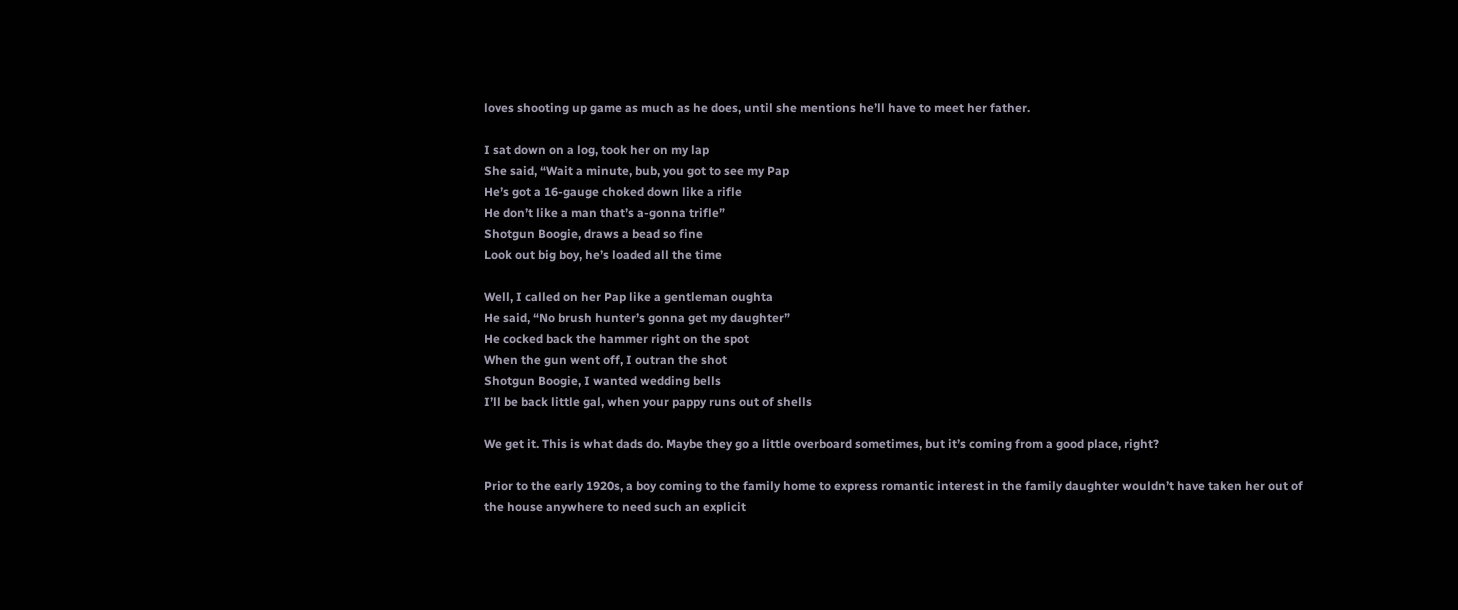loves shooting up game as much as he does, until she mentions he’ll have to meet her father.

I sat down on a log, took her on my lap
She said, “Wait a minute, bub, you got to see my Pap
He’s got a 16-gauge choked down like a rifle
He don’t like a man that’s a-gonna trifle”
Shotgun Boogie, draws a bead so fine
Look out big boy, he’s loaded all the time

Well, I called on her Pap like a gentleman oughta
He said, “No brush hunter’s gonna get my daughter”
He cocked back the hammer right on the spot
When the gun went off, I outran the shot
Shotgun Boogie, I wanted wedding bells
I’ll be back little gal, when your pappy runs out of shells

We get it. This is what dads do. Maybe they go a little overboard sometimes, but it’s coming from a good place, right?

Prior to the early 1920s, a boy coming to the family home to express romantic interest in the family daughter wouldn’t have taken her out of the house anywhere to need such an explicit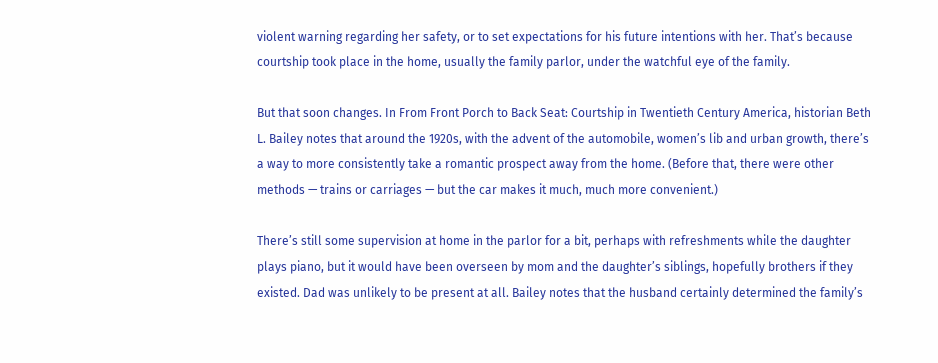violent warning regarding her safety, or to set expectations for his future intentions with her. That’s because courtship took place in the home, usually the family parlor, under the watchful eye of the family.

But that soon changes. In From Front Porch to Back Seat: Courtship in Twentieth Century America, historian Beth L. Bailey notes that around the 1920s, with the advent of the automobile, women’s lib and urban growth, there’s a way to more consistently take a romantic prospect away from the home. (Before that, there were other methods — trains or carriages — but the car makes it much, much more convenient.)

There’s still some supervision at home in the parlor for a bit, perhaps with refreshments while the daughter plays piano, but it would have been overseen by mom and the daughter’s siblings, hopefully brothers if they existed. Dad was unlikely to be present at all. Bailey notes that the husband certainly determined the family’s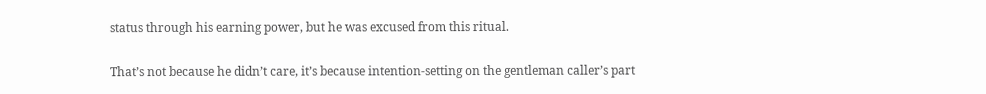status through his earning power, but he was excused from this ritual.

That’s not because he didn’t care, it’s because intention-setting on the gentleman caller’s part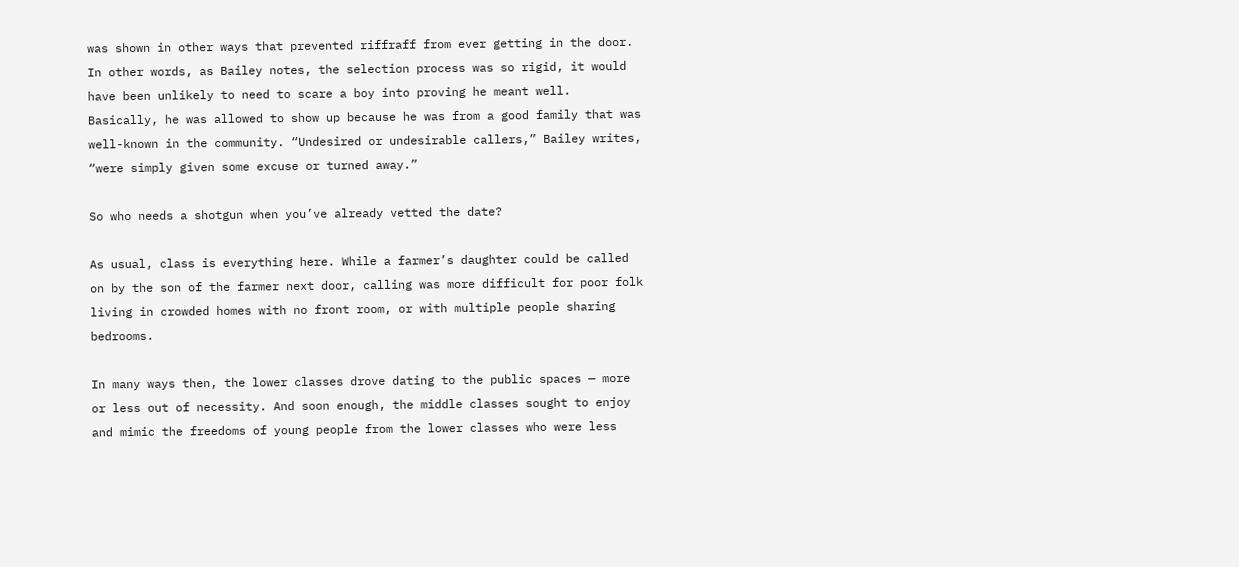was shown in other ways that prevented riffraff from ever getting in the door. In other words, as Bailey notes, the selection process was so rigid, it would have been unlikely to need to scare a boy into proving he meant well. Basically, he was allowed to show up because he was from a good family that was well-known in the community. “Undesired or undesirable callers,” Bailey writes, “were simply given some excuse or turned away.”

So who needs a shotgun when you’ve already vetted the date?

As usual, class is everything here. While a farmer’s daughter could be called on by the son of the farmer next door, calling was more difficult for poor folk living in crowded homes with no front room, or with multiple people sharing bedrooms.

In many ways then, the lower classes drove dating to the public spaces — more or less out of necessity. And soon enough, the middle classes sought to enjoy and mimic the freedoms of young people from the lower classes who were less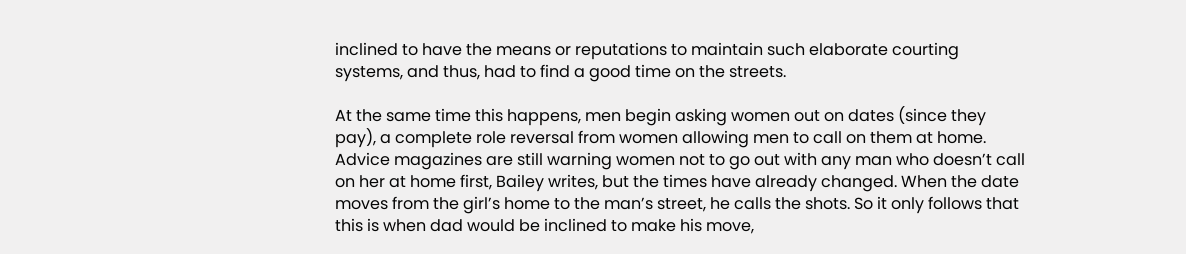inclined to have the means or reputations to maintain such elaborate courting systems, and thus, had to find a good time on the streets.

At the same time this happens, men begin asking women out on dates (since they pay), a complete role reversal from women allowing men to call on them at home. Advice magazines are still warning women not to go out with any man who doesn’t call on her at home first, Bailey writes, but the times have already changed. When the date moves from the girl’s home to the man’s street, he calls the shots. So it only follows that this is when dad would be inclined to make his move,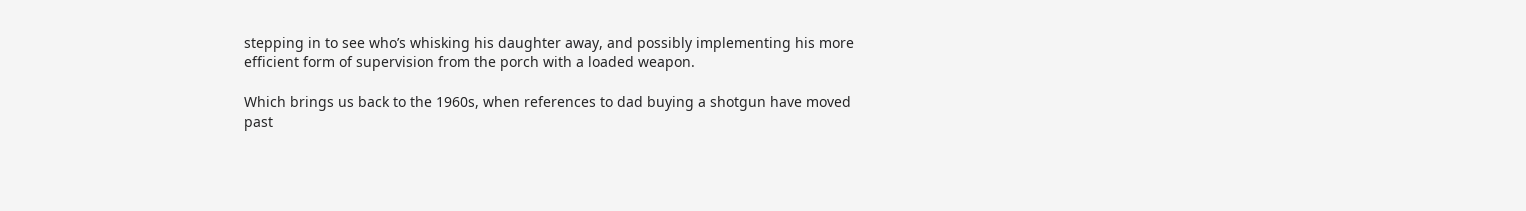stepping in to see who’s whisking his daughter away, and possibly implementing his more efficient form of supervision from the porch with a loaded weapon.

Which brings us back to the 1960s, when references to dad buying a shotgun have moved past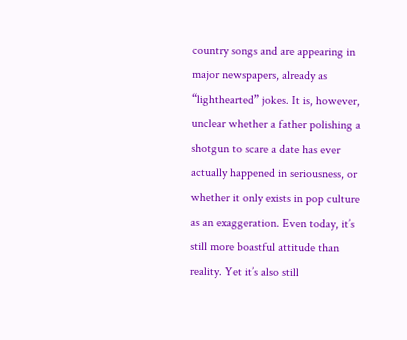country songs and are appearing in major newspapers, already as “lighthearted” jokes. It is, however, unclear whether a father polishing a shotgun to scare a date has ever actually happened in seriousness, or whether it only exists in pop culture as an exaggeration. Even today, it’s still more boastful attitude than reality. Yet it’s also still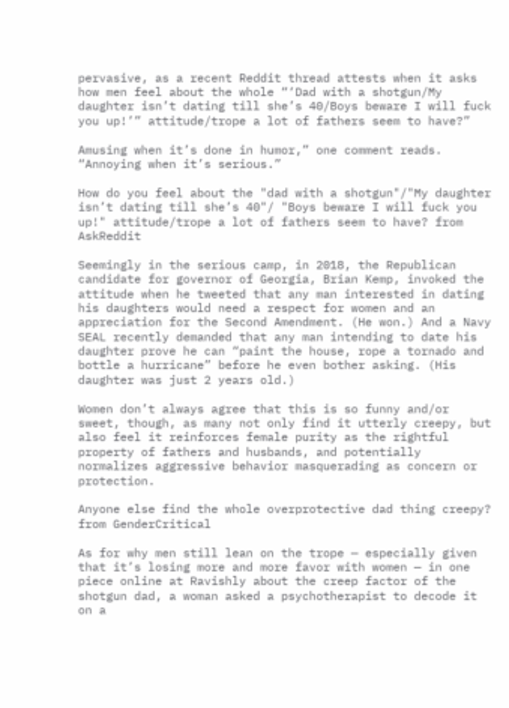pervasive, as a recent Reddit thread attests when it asks how men feel about the whole “‘Dad with a shotgun/My daughter isn’t dating till she’s 40/Boys beware I will fuck you up!’” attitude/trope a lot of fathers seem to have?”

Amusing when it’s done in humor,” one comment reads. “Annoying when it’s serious.”

How do you feel about the "dad with a shotgun"/"My daughter isn’t dating till she’s 40"/ "Boys beware I will fuck you up!" attitude/trope a lot of fathers seem to have? from AskReddit

Seemingly in the serious camp, in 2018, the Republican candidate for governor of Georgia, Brian Kemp, invoked the attitude when he tweeted that any man interested in dating his daughters would need a respect for women and an appreciation for the Second Amendment. (He won.) And a Navy SEAL recently demanded that any man intending to date his daughter prove he can “paint the house, rope a tornado and bottle a hurricane” before he even bother asking. (His daughter was just 2 years old.)

Women don’t always agree that this is so funny and/or sweet, though, as many not only find it utterly creepy, but also feel it reinforces female purity as the rightful property of fathers and husbands, and potentially normalizes aggressive behavior masquerading as concern or protection.

Anyone else find the whole overprotective dad thing creepy? from GenderCritical

As for why men still lean on the trope — especially given that it’s losing more and more favor with women — in one piece online at Ravishly about the creep factor of the shotgun dad, a woman asked a psychotherapist to decode it on a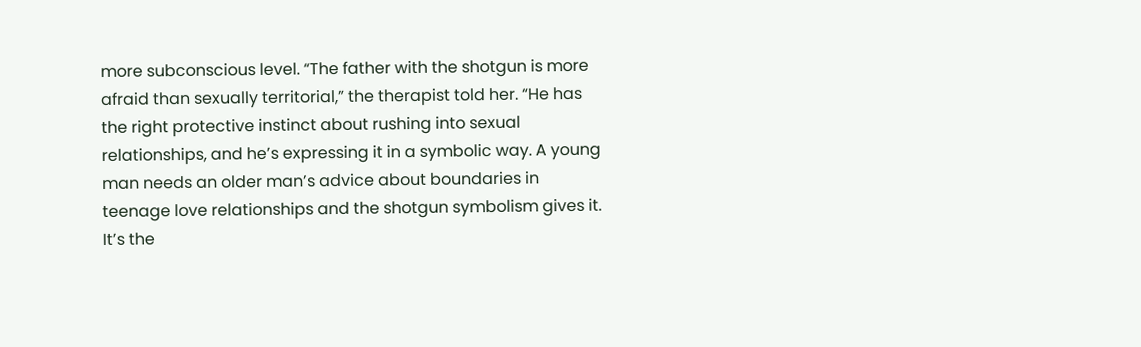more subconscious level. “The father with the shotgun is more afraid than sexually territorial,” the therapist told her. “He has the right protective instinct about rushing into sexual relationships, and he’s expressing it in a symbolic way. A young man needs an older man’s advice about boundaries in teenage love relationships and the shotgun symbolism gives it. It’s the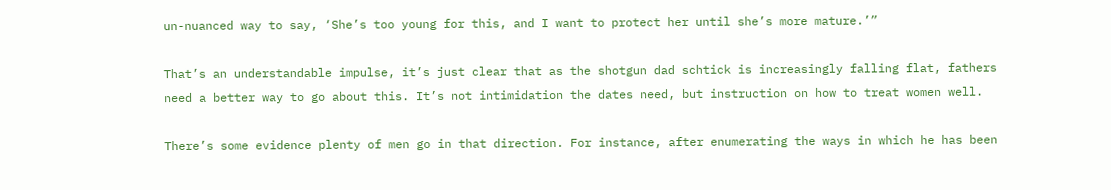un-nuanced way to say, ‘She’s too young for this, and I want to protect her until she’s more mature.’”

That’s an understandable impulse, it’s just clear that as the shotgun dad schtick is increasingly falling flat, fathers need a better way to go about this. It’s not intimidation the dates need, but instruction on how to treat women well.

There’s some evidence plenty of men go in that direction. For instance, after enumerating the ways in which he has been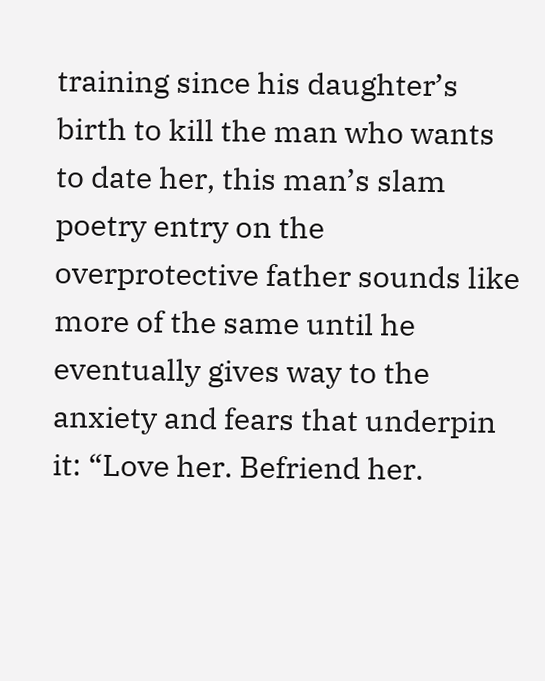training since his daughter’s birth to kill the man who wants to date her, this man’s slam poetry entry on the overprotective father sounds like more of the same until he eventually gives way to the anxiety and fears that underpin it: “Love her. Befriend her.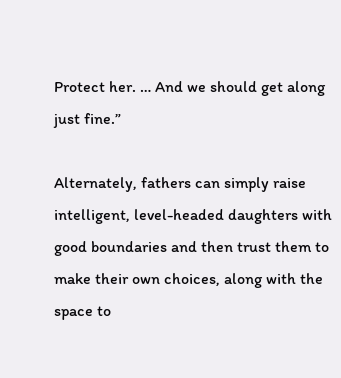Protect her. … And we should get along just fine.”

Alternately, fathers can simply raise intelligent, level-headed daughters with good boundaries and then trust them to make their own choices, along with the space to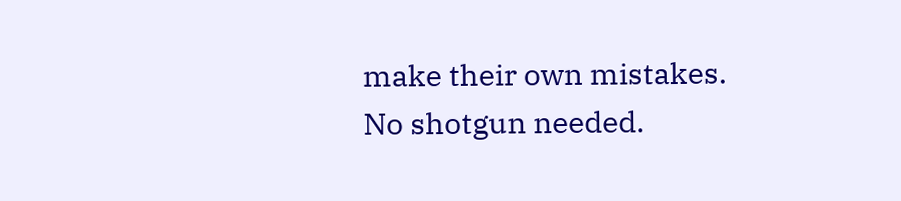make their own mistakes. No shotgun needed.